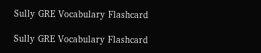Sully GRE Vocabulary Flashcard

Sully GRE Vocabulary Flashcard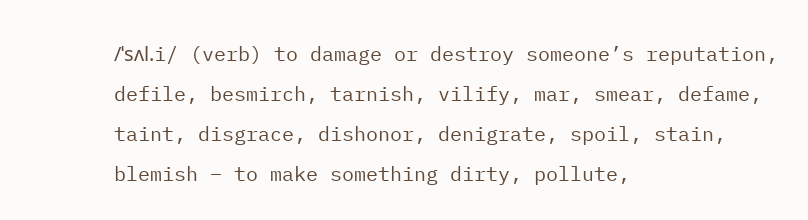/ˈsʌl.i/ (verb) to damage or destroy someone’s reputation, defile, besmirch, tarnish, vilify, mar, smear, defame, taint, disgrace, dishonor, denigrate, spoil, stain, blemish – to make something dirty, pollute,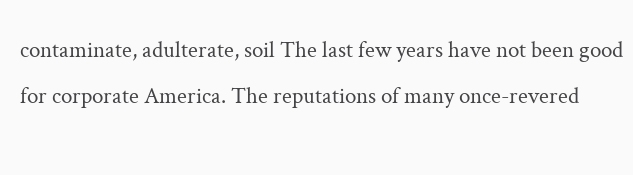contaminate, adulterate, soil The last few years have not been good for corporate America. The reputations of many once-revered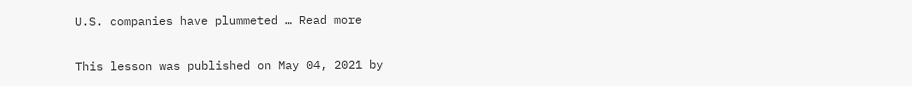U.S. companies have plummeted … Read more

This lesson was published on May 04, 2021 by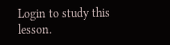Login to study this lesson.